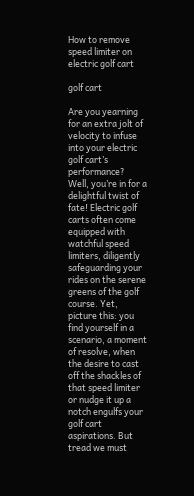How to remove speed limiter on electric golf cart

golf cart

Are you yearning for an extra jolt of velocity to infuse into your electric golf cart’s performance? Well, you’re in for a delightful twist of fate! Electric golf carts often come equipped with watchful speed limiters, diligently safeguarding your rides on the serene greens of the golf course. Yet, picture this: you find yourself in a scenario, a moment of resolve, when the desire to cast off the shackles of that speed limiter or nudge it up a notch engulfs your golf cart aspirations. But tread we must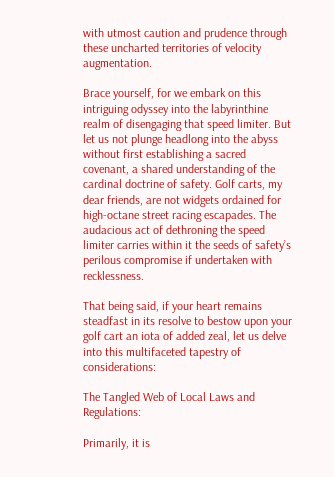with utmost caution and prudence through these uncharted territories of velocity augmentation.

Brace yourself, for we embark on this intriguing odyssey into the labyrinthine realm of disengaging that speed limiter. But let us not plunge headlong into the abyss without first establishing a sacred covenant, a shared understanding of the cardinal doctrine of safety. Golf carts, my dear friends, are not widgets ordained for high-octane street racing escapades. The audacious act of dethroning the speed limiter carries within it the seeds of safety’s perilous compromise if undertaken with recklessness.

That being said, if your heart remains steadfast in its resolve to bestow upon your golf cart an iota of added zeal, let us delve into this multifaceted tapestry of considerations:

The Tangled Web of Local Laws and Regulations:

Primarily, it is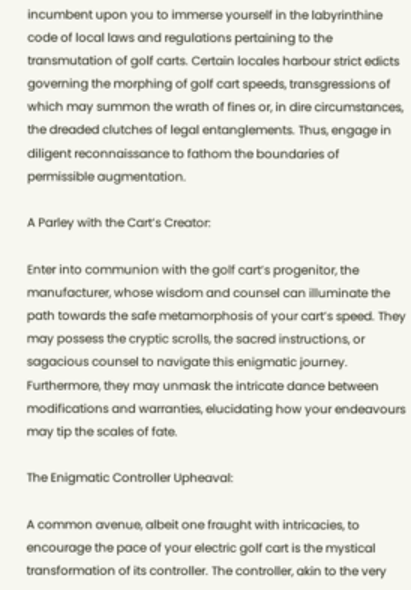incumbent upon you to immerse yourself in the labyrinthine code of local laws and regulations pertaining to the transmutation of golf carts. Certain locales harbour strict edicts governing the morphing of golf cart speeds, transgressions of which may summon the wrath of fines or, in dire circumstances, the dreaded clutches of legal entanglements. Thus, engage in diligent reconnaissance to fathom the boundaries of permissible augmentation.

A Parley with the Cart’s Creator:

Enter into communion with the golf cart’s progenitor, the manufacturer, whose wisdom and counsel can illuminate the path towards the safe metamorphosis of your cart’s speed. They may possess the cryptic scrolls, the sacred instructions, or sagacious counsel to navigate this enigmatic journey. Furthermore, they may unmask the intricate dance between modifications and warranties, elucidating how your endeavours may tip the scales of fate.

The Enigmatic Controller Upheaval:

A common avenue, albeit one fraught with intricacies, to encourage the pace of your electric golf cart is the mystical transformation of its controller. The controller, akin to the very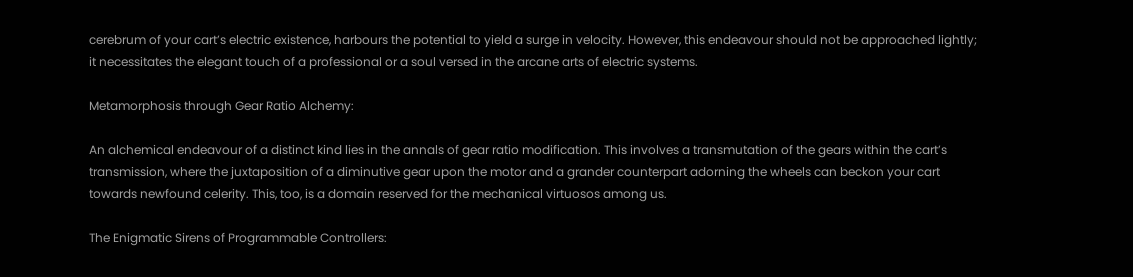cerebrum of your cart’s electric existence, harbours the potential to yield a surge in velocity. However, this endeavour should not be approached lightly; it necessitates the elegant touch of a professional or a soul versed in the arcane arts of electric systems.

Metamorphosis through Gear Ratio Alchemy:

An alchemical endeavour of a distinct kind lies in the annals of gear ratio modification. This involves a transmutation of the gears within the cart’s transmission, where the juxtaposition of a diminutive gear upon the motor and a grander counterpart adorning the wheels can beckon your cart towards newfound celerity. This, too, is a domain reserved for the mechanical virtuosos among us.

The Enigmatic Sirens of Programmable Controllers: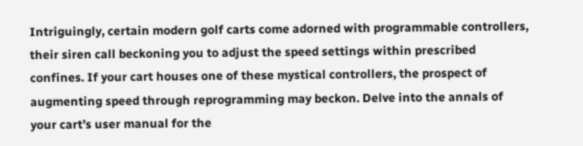Intriguingly, certain modern golf carts come adorned with programmable controllers, their siren call beckoning you to adjust the speed settings within prescribed confines. If your cart houses one of these mystical controllers, the prospect of augmenting speed through reprogramming may beckon. Delve into the annals of your cart’s user manual for the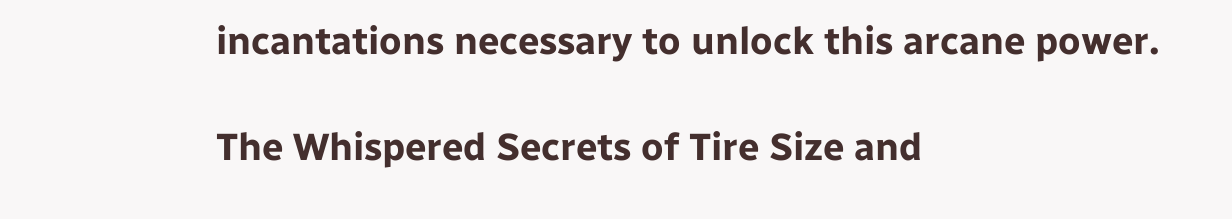incantations necessary to unlock this arcane power.

The Whispered Secrets of Tire Size and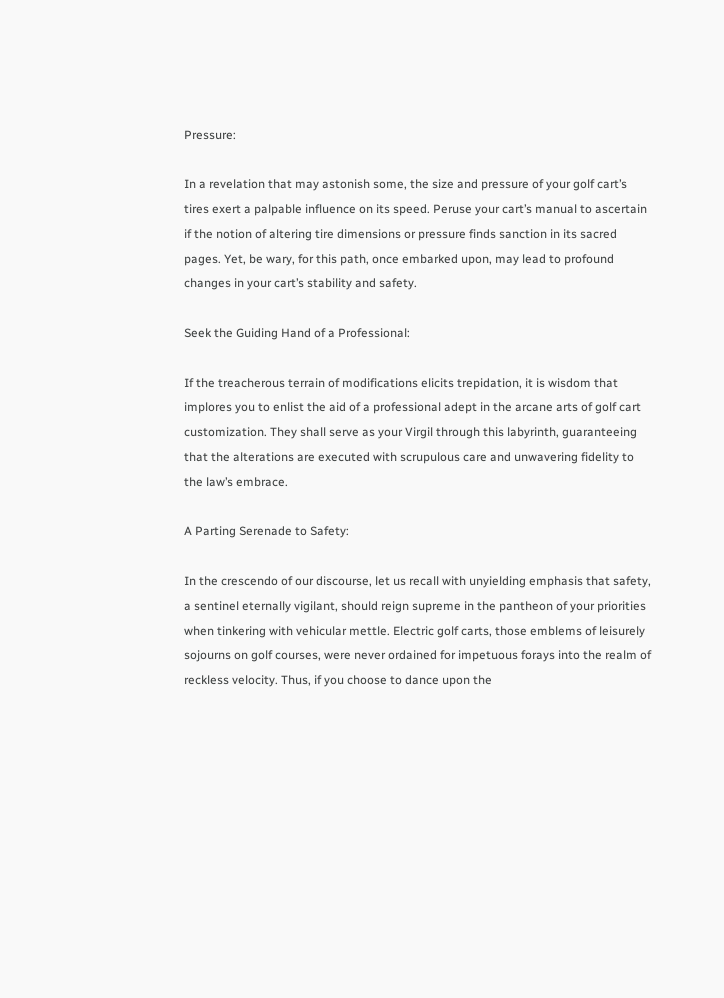Pressure:

In a revelation that may astonish some, the size and pressure of your golf cart’s tires exert a palpable influence on its speed. Peruse your cart’s manual to ascertain if the notion of altering tire dimensions or pressure finds sanction in its sacred pages. Yet, be wary, for this path, once embarked upon, may lead to profound changes in your cart’s stability and safety.

Seek the Guiding Hand of a Professional:

If the treacherous terrain of modifications elicits trepidation, it is wisdom that implores you to enlist the aid of a professional adept in the arcane arts of golf cart customization. They shall serve as your Virgil through this labyrinth, guaranteeing that the alterations are executed with scrupulous care and unwavering fidelity to the law’s embrace.

A Parting Serenade to Safety:

In the crescendo of our discourse, let us recall with unyielding emphasis that safety, a sentinel eternally vigilant, should reign supreme in the pantheon of your priorities when tinkering with vehicular mettle. Electric golf carts, those emblems of leisurely sojourns on golf courses, were never ordained for impetuous forays into the realm of reckless velocity. Thus, if you choose to dance upon the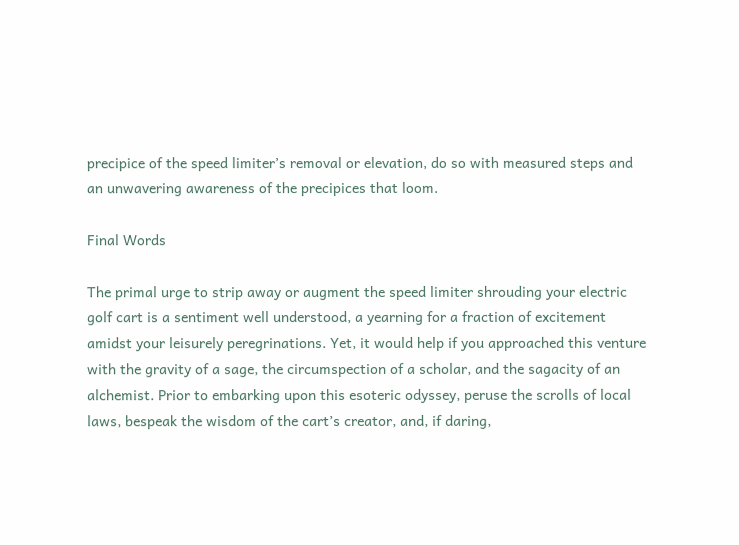precipice of the speed limiter’s removal or elevation, do so with measured steps and an unwavering awareness of the precipices that loom.

Final Words

The primal urge to strip away or augment the speed limiter shrouding your electric golf cart is a sentiment well understood, a yearning for a fraction of excitement amidst your leisurely peregrinations. Yet, it would help if you approached this venture with the gravity of a sage, the circumspection of a scholar, and the sagacity of an alchemist. Prior to embarking upon this esoteric odyssey, peruse the scrolls of local laws, bespeak the wisdom of the cart’s creator, and, if daring,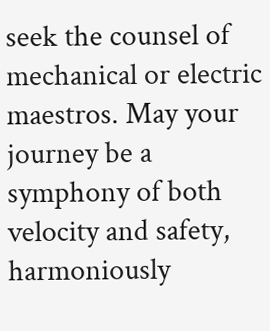seek the counsel of mechanical or electric maestros. May your journey be a symphony of both velocity and safety, harmoniously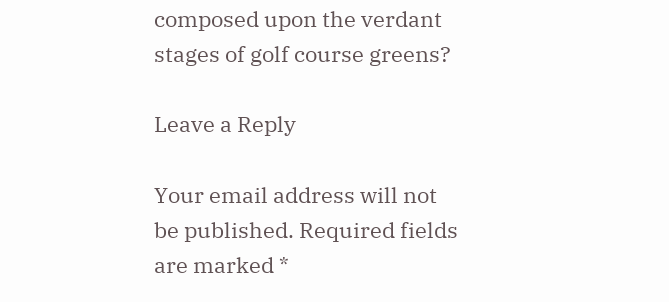composed upon the verdant stages of golf course greens?

Leave a Reply

Your email address will not be published. Required fields are marked *